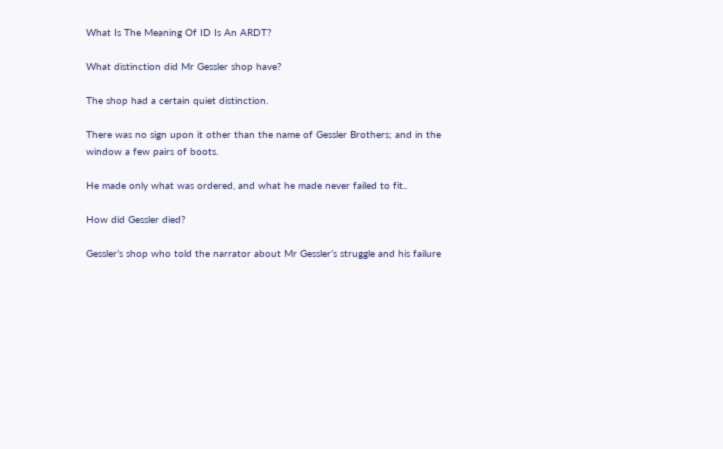What Is The Meaning Of ID Is An ARDT?

What distinction did Mr Gessler shop have?

The shop had a certain quiet distinction.

There was no sign upon it other than the name of Gessler Brothers; and in the window a few pairs of boots.

He made only what was ordered, and what he made never failed to fit..

How did Gessler died?

Gessler’s shop who told the narrator about Mr Gessler’s struggle and his failure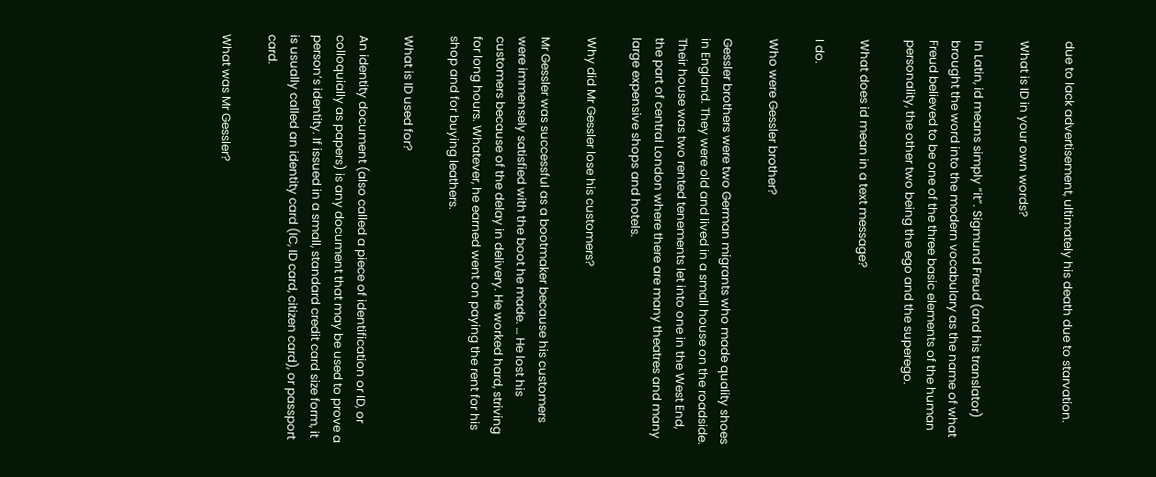due to lack advertisement, ultimately his death due to starvation.

What is ID in your own words?

In Latin, id means simply “it”. Sigmund Freud (and his translator) brought the word into the modern vocabulary as the name of what Freud believed to be one of the three basic elements of the human personality, the other two being the ego and the superego.

What does id mean in a text message?

I do.

Who were Gessler brother?

Gessler brothers were two German migrants who made quality shoes in England. They were old and lived in a small house on the roadside. Their house was two rented tenements let into one in the West End, the part of central London where there are many theatres and many large expensive shops and hotels.

Why did Mr Gessler lose his customers?

Mr Gessler was successful as a bootmaker because his customers were immensely satisfied with the boot he made. … He lost his customers because of the delay in delivery. He worked hard, striving for long hours. Whatever, he earned went on paying the rent for his shop and for buying leathers.

What is ID used for?

An identity document (also called a piece of identification or ID, or colloquially as papers) is any document that may be used to prove a person’s identity. If issued in a small, standard credit card size form, it is usually called an identity card (IC, ID card, citizen card), or passport card.

What was Mr Gessler?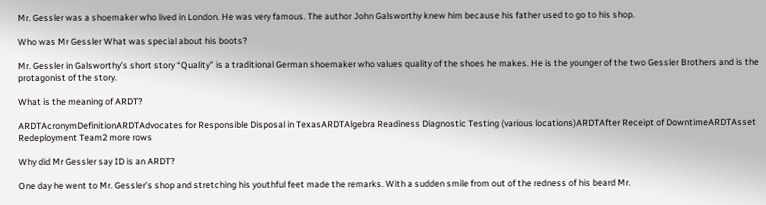Mr. Gessler was a shoemaker who lived in London. He was very famous. The author John Galsworthy knew him because his father used to go to his shop.

Who was Mr Gessler What was special about his boots?

Mr. Gessler in Galsworthy’s short story “Quality” is a traditional German shoemaker who values quality of the shoes he makes. He is the younger of the two Gessler Brothers and is the protagonist of the story.

What is the meaning of ARDT?

ARDTAcronymDefinitionARDTAdvocates for Responsible Disposal in TexasARDTAlgebra Readiness Diagnostic Testing (various locations)ARDTAfter Receipt of DowntimeARDTAsset Redeployment Team2 more rows

Why did Mr Gessler say ID is an ARDT?

One day he went to Mr. Gessler’s shop and stretching his youthful feet made the remarks. With a sudden smile from out of the redness of his beard Mr.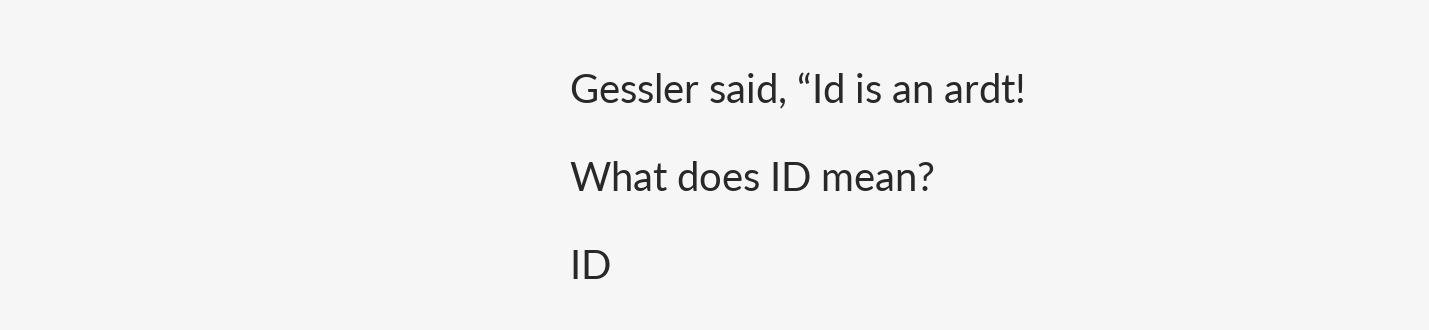Gessler said, “Id is an ardt!

What does ID mean?

ID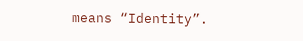means “Identity”.